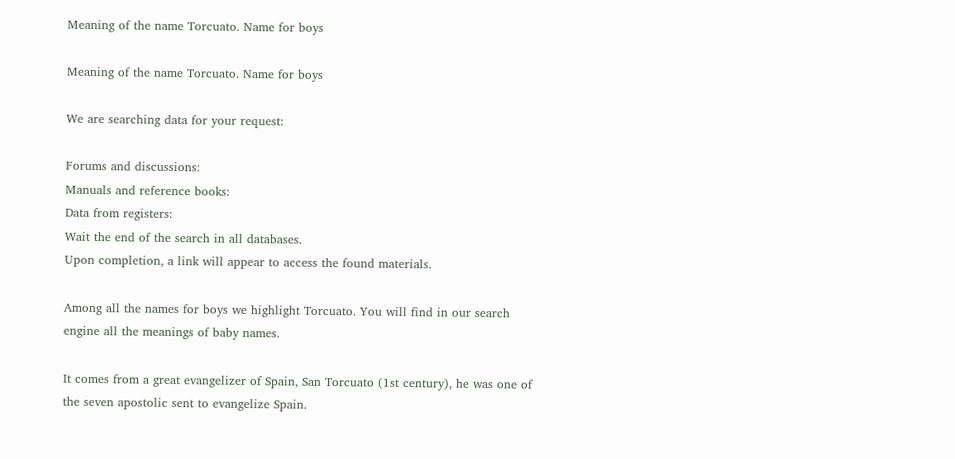Meaning of the name Torcuato. Name for boys

Meaning of the name Torcuato. Name for boys

We are searching data for your request:

Forums and discussions:
Manuals and reference books:
Data from registers:
Wait the end of the search in all databases.
Upon completion, a link will appear to access the found materials.

Among all the names for boys we highlight Torcuato. You will find in our search engine all the meanings of baby names.

It comes from a great evangelizer of Spain, San Torcuato (1st century), he was one of the seven apostolic sent to evangelize Spain.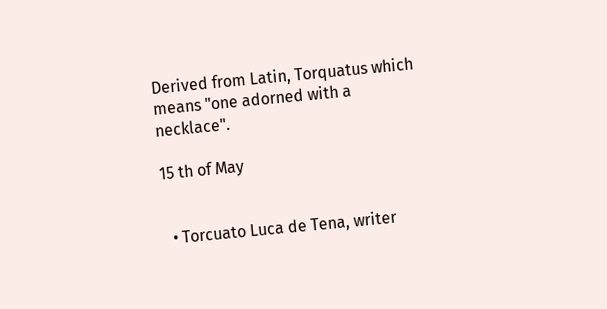Derived from Latin, Torquatus which means "one adorned with a necklace".

15 th of May


  • Torcuato Luca de Tena, writer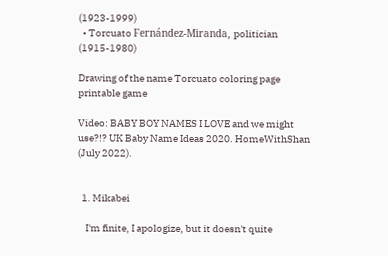(1923-1999)
  • Torcuato Fernández-Miranda, politician (1915-1980)

Drawing of the name Torcuato coloring page printable game

Video: BABY BOY NAMES I LOVE and we might use?!? UK Baby Name Ideas 2020. HomeWithShan (July 2022).


  1. Mikabei

    I'm finite, I apologize, but it doesn't quite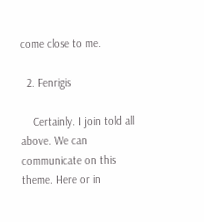come close to me.

  2. Fenrigis

    Certainly. I join told all above. We can communicate on this theme. Here or in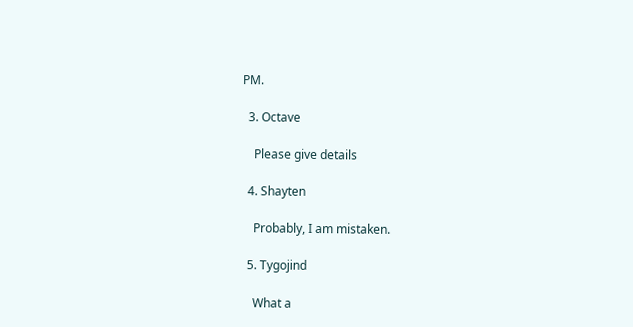PM.

  3. Octave

    Please give details

  4. Shayten

    Probably, I am mistaken.

  5. Tygojind

    What a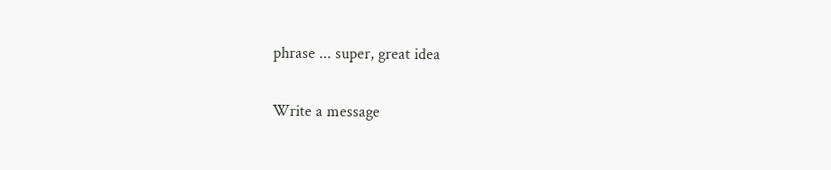phrase ... super, great idea

Write a message